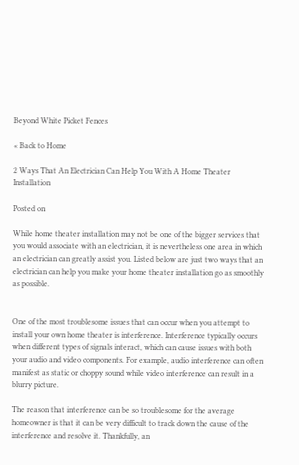Beyond White Picket Fences

« Back to Home

2 Ways That An Electrician Can Help You With A Home Theater Installation

Posted on

While home theater installation may not be one of the bigger services that you would associate with an electrician, it is nevertheless one area in which an electrician can greatly assist you. Listed below are just two ways that an electrician can help you make your home theater installation go as smoothly as possible.


One of the most troublesome issues that can occur when you attempt to install your own home theater is interference. Interference typically occurs when different types of signals interact, which can cause issues with both your audio and video components. For example, audio interference can often manifest as static or choppy sound while video interference can result in a blurry picture.

The reason that interference can be so troublesome for the average homeowner is that it can be very difficult to track down the cause of the interference and resolve it. Thankfully, an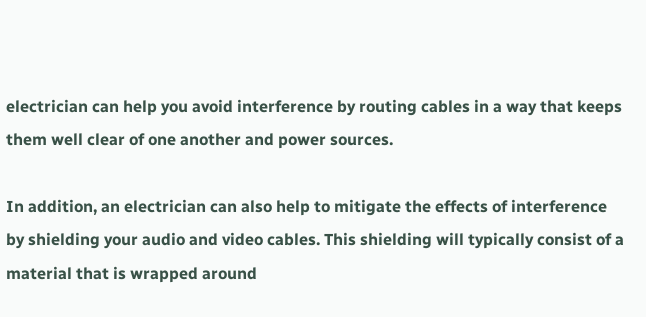electrician can help you avoid interference by routing cables in a way that keeps them well clear of one another and power sources.

In addition, an electrician can also help to mitigate the effects of interference by shielding your audio and video cables. This shielding will typically consist of a material that is wrapped around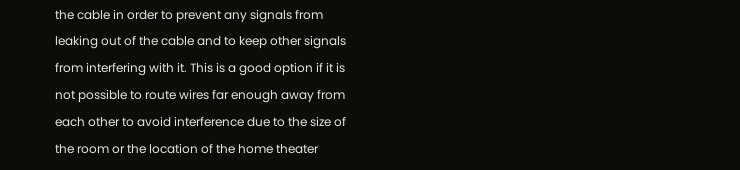the cable in order to prevent any signals from leaking out of the cable and to keep other signals from interfering with it. This is a good option if it is not possible to route wires far enough away from each other to avoid interference due to the size of the room or the location of the home theater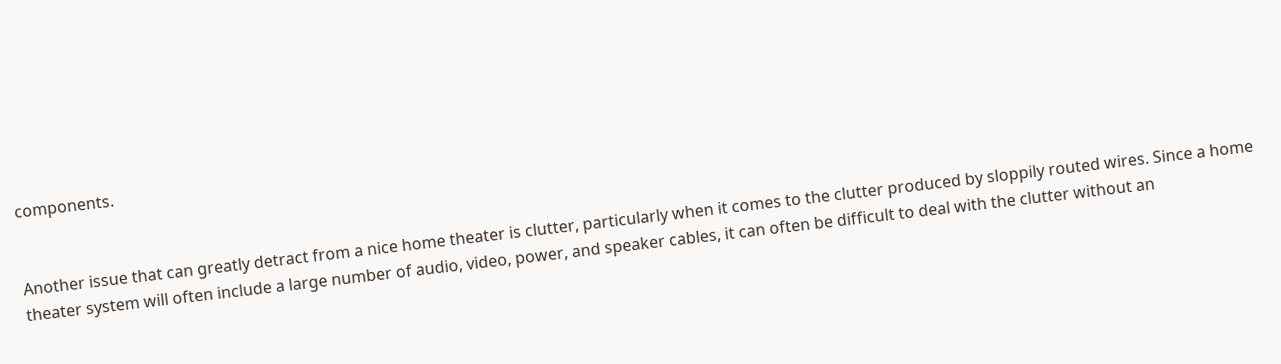components.


Another issue that can greatly detract from a nice home theater is clutter, particularly when it comes to the clutter produced by sloppily routed wires. Since a home theater system will often include a large number of audio, video, power, and speaker cables, it can often be difficult to deal with the clutter without an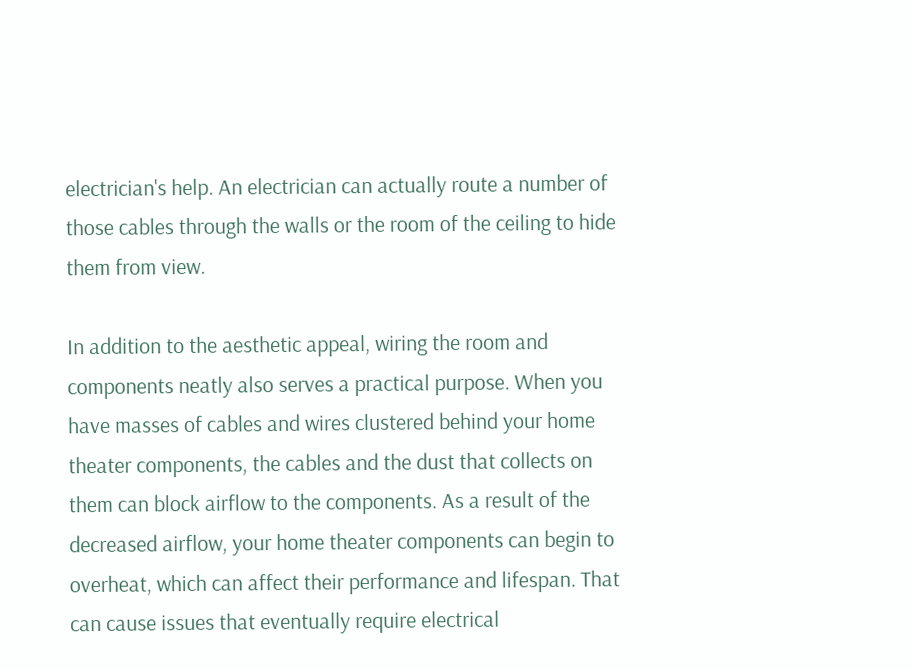electrician's help. An electrician can actually route a number of those cables through the walls or the room of the ceiling to hide them from view.

In addition to the aesthetic appeal, wiring the room and components neatly also serves a practical purpose. When you have masses of cables and wires clustered behind your home theater components, the cables and the dust that collects on them can block airflow to the components. As a result of the decreased airflow, your home theater components can begin to overheat, which can affect their performance and lifespan. That can cause issues that eventually require electrical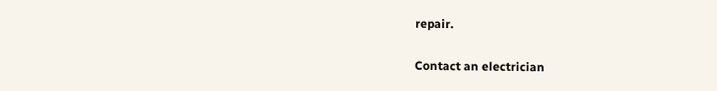repair.

Contact an electrician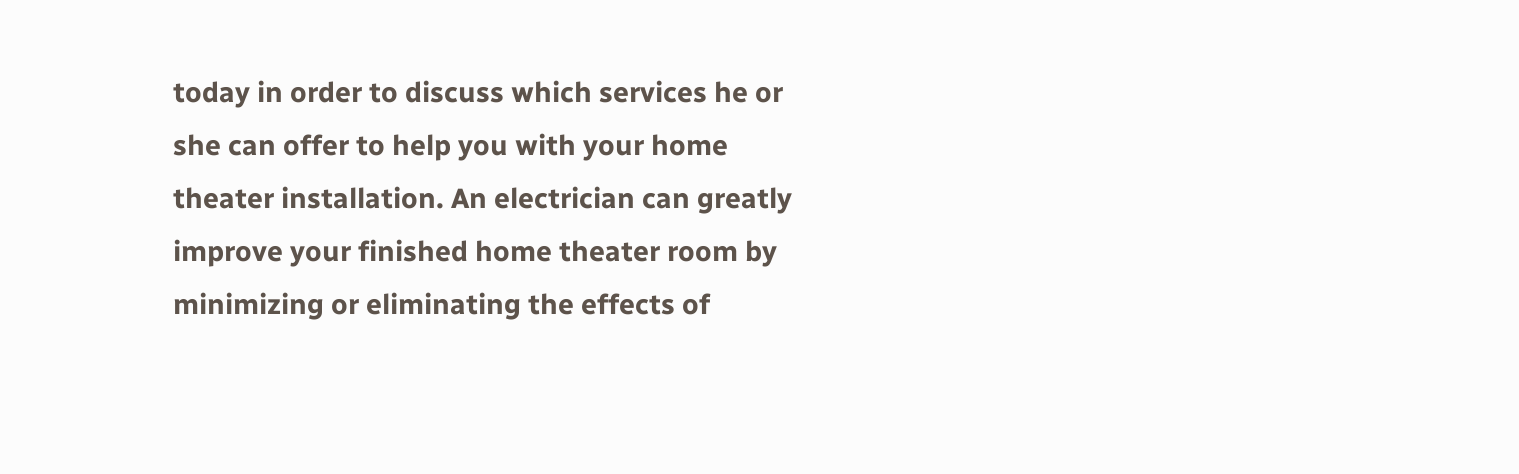today in order to discuss which services he or she can offer to help you with your home theater installation. An electrician can greatly improve your finished home theater room by minimizing or eliminating the effects of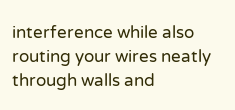interference while also routing your wires neatly through walls and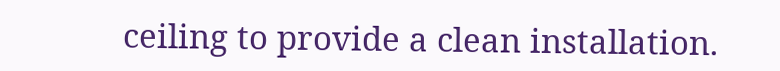ceiling to provide a clean installation.